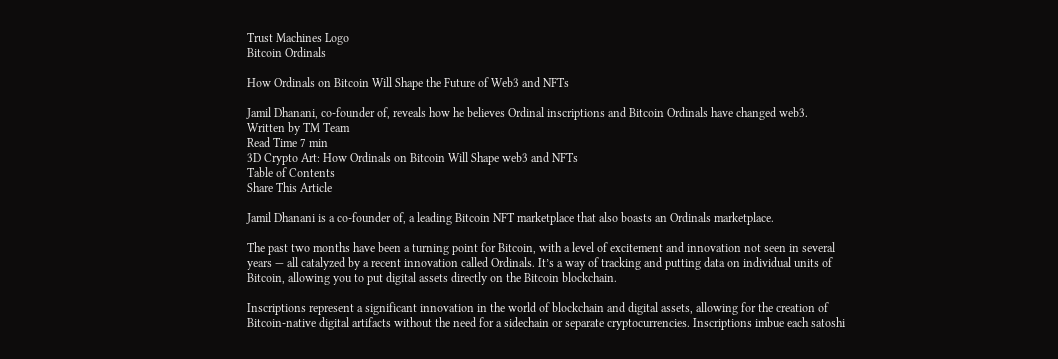Trust Machines Logo
Bitcoin Ordinals

How Ordinals on Bitcoin Will Shape the Future of Web3 and NFTs

Jamil Dhanani, co-founder of, reveals how he believes Ordinal inscriptions and Bitcoin Ordinals have changed web3.
Written by TM Team
Read Time 7 min
3D Crypto Art: How Ordinals on Bitcoin Will Shape web3 and NFTs
Table of Contents
Share This Article

Jamil Dhanani is a co-founder of, a leading Bitcoin NFT marketplace that also boasts an Ordinals marketplace.

The past two months have been a turning point for Bitcoin, with a level of excitement and innovation not seen in several years — all catalyzed by a recent innovation called Ordinals. It’s a way of tracking and putting data on individual units of Bitcoin, allowing you to put digital assets directly on the Bitcoin blockchain.

Inscriptions represent a significant innovation in the world of blockchain and digital assets, allowing for the creation of Bitcoin-native digital artifacts without the need for a sidechain or separate cryptocurrencies. Inscriptions imbue each satoshi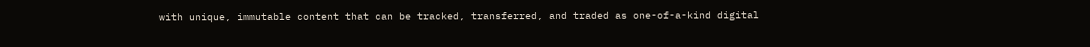with unique, immutable content that can be tracked, transferred, and traded as one-of-a-kind digital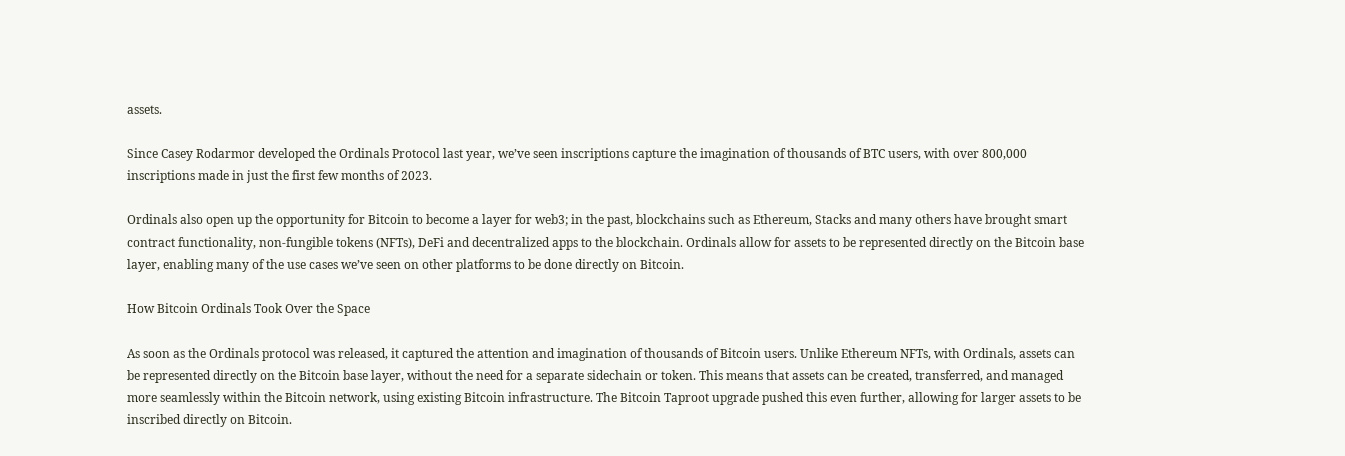assets.

Since Casey Rodarmor developed the Ordinals Protocol last year, we’ve seen inscriptions capture the imagination of thousands of BTC users, with over 800,000 inscriptions made in just the first few months of 2023.

Ordinals also open up the opportunity for Bitcoin to become a layer for web3; in the past, blockchains such as Ethereum, Stacks and many others have brought smart contract functionality, non-fungible tokens (NFTs), DeFi and decentralized apps to the blockchain. Ordinals allow for assets to be represented directly on the Bitcoin base layer, enabling many of the use cases we’ve seen on other platforms to be done directly on Bitcoin.

How Bitcoin Ordinals Took Over the Space

As soon as the Ordinals protocol was released, it captured the attention and imagination of thousands of Bitcoin users. Unlike Ethereum NFTs, with Ordinals, assets can be represented directly on the Bitcoin base layer, without the need for a separate sidechain or token. This means that assets can be created, transferred, and managed more seamlessly within the Bitcoin network, using existing Bitcoin infrastructure. The Bitcoin Taproot upgrade pushed this even further, allowing for larger assets to be inscribed directly on Bitcoin.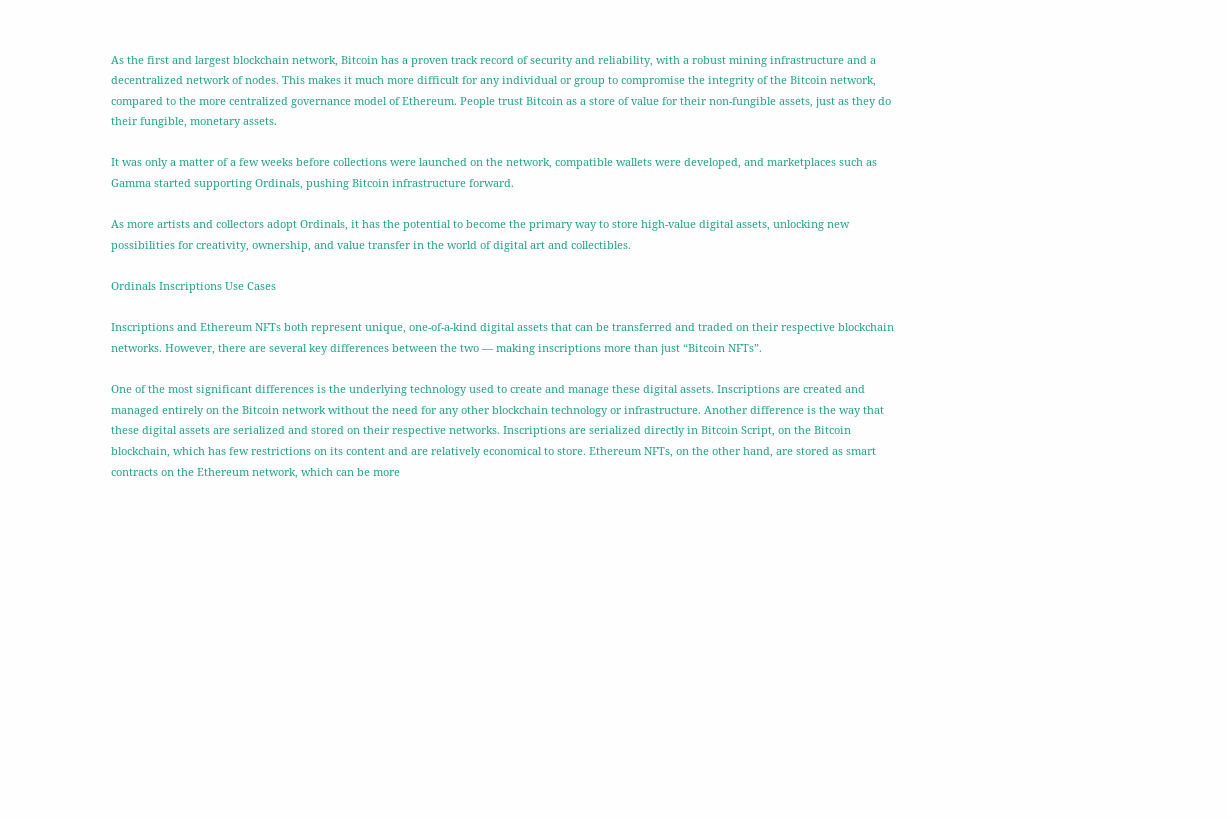As the first and largest blockchain network, Bitcoin has a proven track record of security and reliability, with a robust mining infrastructure and a decentralized network of nodes. This makes it much more difficult for any individual or group to compromise the integrity of the Bitcoin network, compared to the more centralized governance model of Ethereum. People trust Bitcoin as a store of value for their non-fungible assets, just as they do their fungible, monetary assets.

It was only a matter of a few weeks before collections were launched on the network, compatible wallets were developed, and marketplaces such as Gamma started supporting Ordinals, pushing Bitcoin infrastructure forward.

As more artists and collectors adopt Ordinals, it has the potential to become the primary way to store high-value digital assets, unlocking new possibilities for creativity, ownership, and value transfer in the world of digital art and collectibles.

Ordinals Inscriptions Use Cases

Inscriptions and Ethereum NFTs both represent unique, one-of-a-kind digital assets that can be transferred and traded on their respective blockchain networks. However, there are several key differences between the two — making inscriptions more than just “Bitcoin NFTs”.

One of the most significant differences is the underlying technology used to create and manage these digital assets. Inscriptions are created and managed entirely on the Bitcoin network without the need for any other blockchain technology or infrastructure. Another difference is the way that these digital assets are serialized and stored on their respective networks. Inscriptions are serialized directly in Bitcoin Script, on the Bitcoin blockchain, which has few restrictions on its content and are relatively economical to store. Ethereum NFTs, on the other hand, are stored as smart contracts on the Ethereum network, which can be more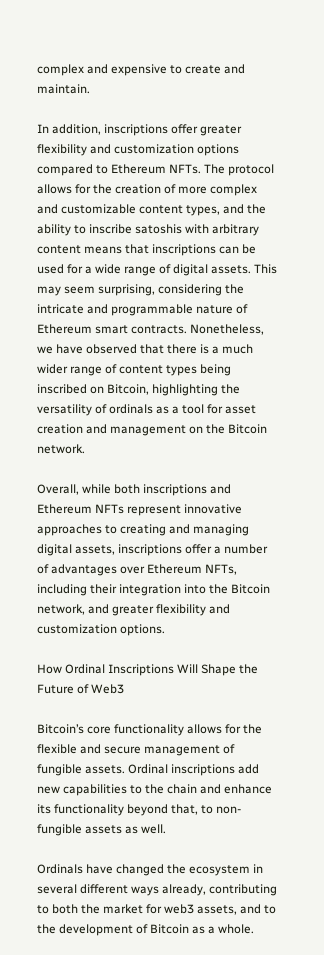complex and expensive to create and maintain.

In addition, inscriptions offer greater flexibility and customization options compared to Ethereum NFTs. The protocol allows for the creation of more complex and customizable content types, and the ability to inscribe satoshis with arbitrary content means that inscriptions can be used for a wide range of digital assets. This may seem surprising, considering the intricate and programmable nature of Ethereum smart contracts. Nonetheless, we have observed that there is a much wider range of content types being inscribed on Bitcoin, highlighting the versatility of ordinals as a tool for asset creation and management on the Bitcoin network.

Overall, while both inscriptions and Ethereum NFTs represent innovative approaches to creating and managing digital assets, inscriptions offer a number of advantages over Ethereum NFTs, including their integration into the Bitcoin network, and greater flexibility and customization options.

How Ordinal Inscriptions Will Shape the Future of Web3

Bitcoin’s core functionality allows for the flexible and secure management of fungible assets. Ordinal inscriptions add new capabilities to the chain and enhance its functionality beyond that, to non-fungible assets as well.

Ordinals have changed the ecosystem in several different ways already, contributing to both the market for web3 assets, and to the development of Bitcoin as a whole.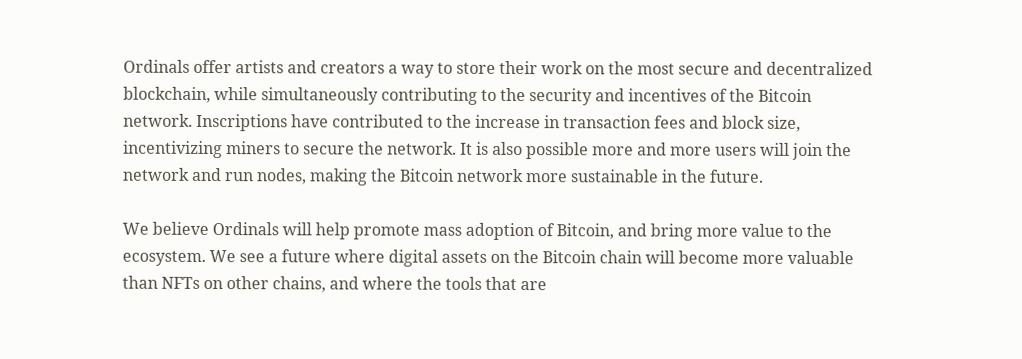Ordinals offer artists and creators a way to store their work on the most secure and decentralized blockchain, while simultaneously contributing to the security and incentives of the Bitcoin network. Inscriptions have contributed to the increase in transaction fees and block size, incentivizing miners to secure the network. It is also possible more and more users will join the network and run nodes, making the Bitcoin network more sustainable in the future.

We believe Ordinals will help promote mass adoption of Bitcoin, and bring more value to the ecosystem. We see a future where digital assets on the Bitcoin chain will become more valuable than NFTs on other chains, and where the tools that are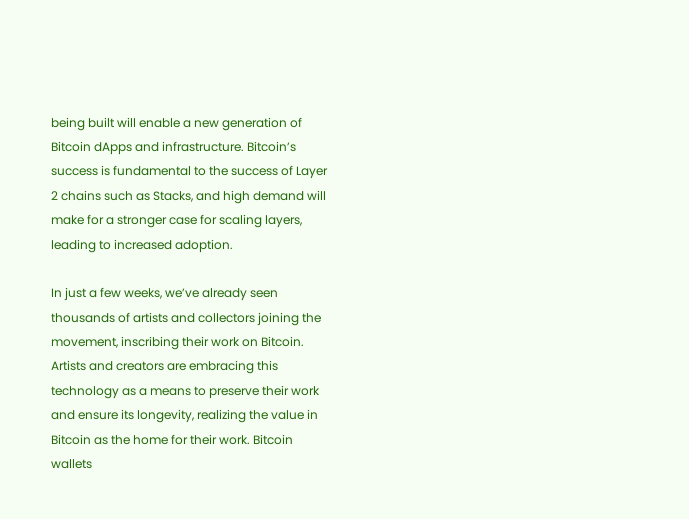being built will enable a new generation of Bitcoin dApps and infrastructure. Bitcoin’s success is fundamental to the success of Layer 2 chains such as Stacks, and high demand will make for a stronger case for scaling layers, leading to increased adoption.

In just a few weeks, we’ve already seen thousands of artists and collectors joining the movement, inscribing their work on Bitcoin. Artists and creators are embracing this technology as a means to preserve their work and ensure its longevity, realizing the value in Bitcoin as the home for their work. Bitcoin wallets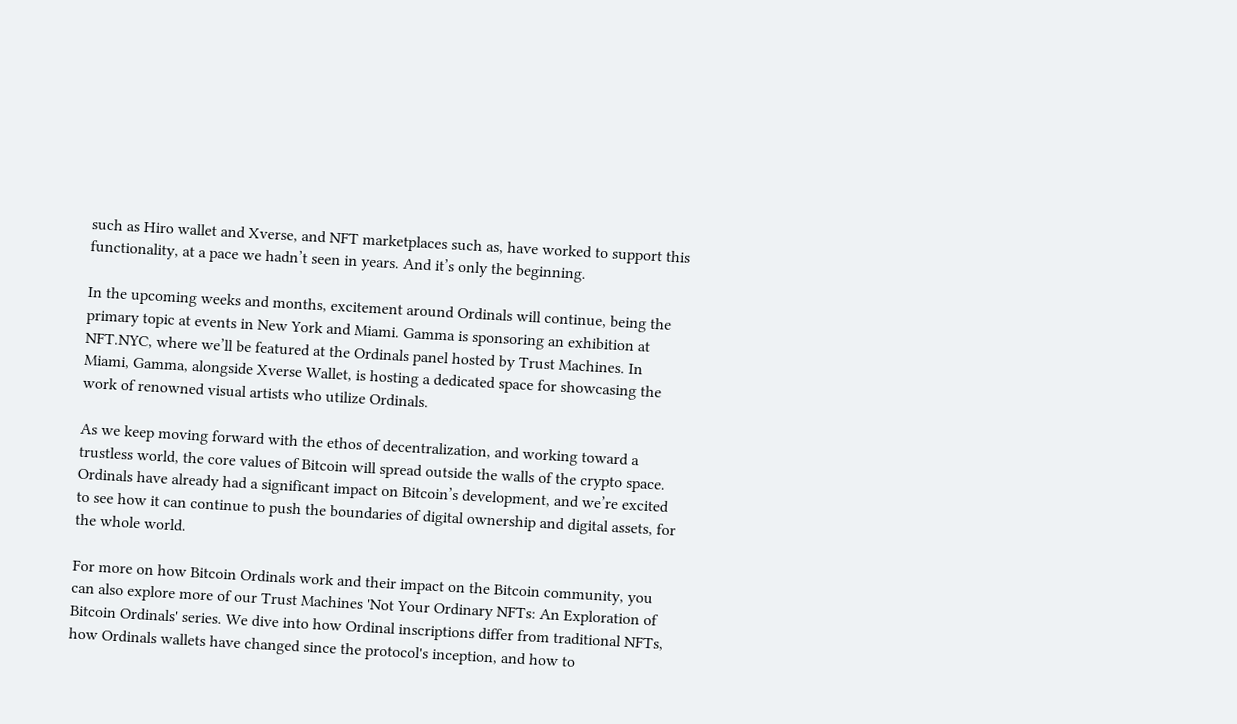such as Hiro wallet and Xverse, and NFT marketplaces such as, have worked to support this functionality, at a pace we hadn’t seen in years. And it’s only the beginning.

In the upcoming weeks and months, excitement around Ordinals will continue, being the primary topic at events in New York and Miami. Gamma is sponsoring an exhibition at NFT.NYC, where we’ll be featured at the Ordinals panel hosted by Trust Machines. In Miami, Gamma, alongside Xverse Wallet, is hosting a dedicated space for showcasing the work of renowned visual artists who utilize Ordinals.

As we keep moving forward with the ethos of decentralization, and working toward a trustless world, the core values of Bitcoin will spread outside the walls of the crypto space. Ordinals have already had a significant impact on Bitcoin’s development, and we’re excited to see how it can continue to push the boundaries of digital ownership and digital assets, for the whole world.

For more on how Bitcoin Ordinals work and their impact on the Bitcoin community, you can also explore more of our Trust Machines 'Not Your Ordinary NFTs: An Exploration of Bitcoin Ordinals' series. We dive into how Ordinal inscriptions differ from traditional NFTs, how Ordinals wallets have changed since the protocol's inception, and how to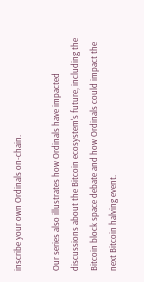inscribe your own Ordinals on-chain.

Our series also illustrates how Ordinals have impacted discussions about the Bitcoin ecosystem's future, including the Bitcoin block space debate and how Ordinals could impact the next Bitcoin halving event.